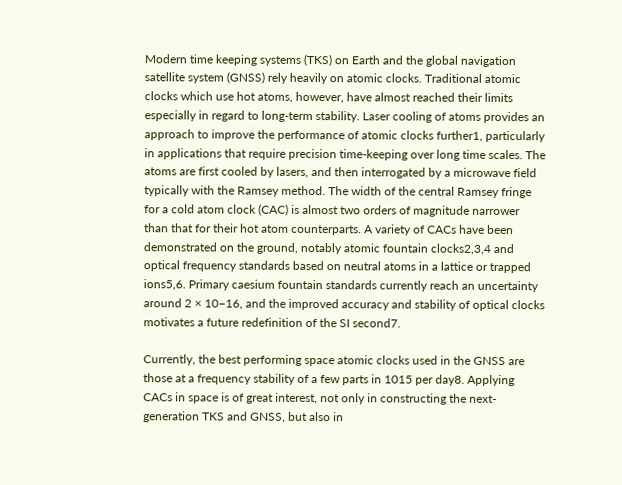Modern time keeping systems (TKS) on Earth and the global navigation satellite system (GNSS) rely heavily on atomic clocks. Traditional atomic clocks which use hot atoms, however, have almost reached their limits especially in regard to long-term stability. Laser cooling of atoms provides an approach to improve the performance of atomic clocks further1, particularly in applications that require precision time-keeping over long time scales. The atoms are first cooled by lasers, and then interrogated by a microwave field typically with the Ramsey method. The width of the central Ramsey fringe for a cold atom clock (CAC) is almost two orders of magnitude narrower than that for their hot atom counterparts. A variety of CACs have been demonstrated on the ground, notably atomic fountain clocks2,3,4 and optical frequency standards based on neutral atoms in a lattice or trapped ions5,6. Primary caesium fountain standards currently reach an uncertainty around 2 × 10−16, and the improved accuracy and stability of optical clocks motivates a future redefinition of the SI second7.

Currently, the best performing space atomic clocks used in the GNSS are those at a frequency stability of a few parts in 1015 per day8. Applying CACs in space is of great interest, not only in constructing the next-generation TKS and GNSS, but also in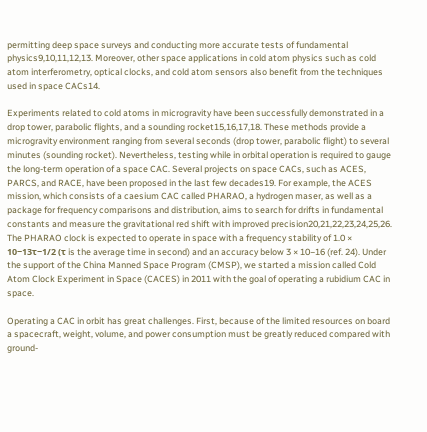permitting deep space surveys and conducting more accurate tests of fundamental physics9,10,11,12,13. Moreover, other space applications in cold atom physics such as cold atom interferometry, optical clocks, and cold atom sensors also benefit from the techniques used in space CACs14.

Experiments related to cold atoms in microgravity have been successfully demonstrated in a drop tower, parabolic flights, and a sounding rocket15,16,17,18. These methods provide a microgravity environment ranging from several seconds (drop tower, parabolic flight) to several minutes (sounding rocket). Nevertheless, testing while in orbital operation is required to gauge the long-term operation of a space CAC. Several projects on space CACs, such as ACES, PARCS, and RACE, have been proposed in the last few decades19. For example, the ACES mission, which consists of a caesium CAC called PHARAO, a hydrogen maser, as well as a package for frequency comparisons and distribution, aims to search for drifts in fundamental constants and measure the gravitational red shift with improved precision20,21,22,23,24,25,26. The PHARAO clock is expected to operate in space with a frequency stability of 1.0 × 10−13τ−1/2 (τ is the average time in second) and an accuracy below 3 × 10−16 (ref. 24). Under the support of the China Manned Space Program (CMSP), we started a mission called Cold Atom Clock Experiment in Space (CACES) in 2011 with the goal of operating a rubidium CAC in space.

Operating a CAC in orbit has great challenges. First, because of the limited resources on board a spacecraft, weight, volume, and power consumption must be greatly reduced compared with ground-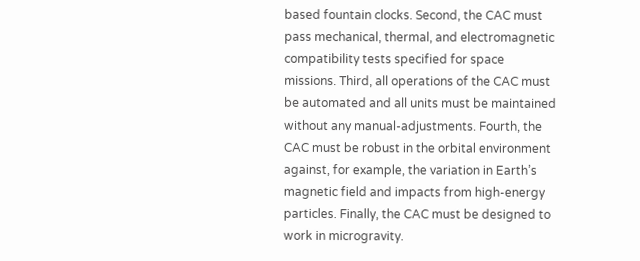based fountain clocks. Second, the CAC must pass mechanical, thermal, and electromagnetic compatibility tests specified for space missions. Third, all operations of the CAC must be automated and all units must be maintained without any manual-adjustments. Fourth, the CAC must be robust in the orbital environment against, for example, the variation in Earth’s magnetic field and impacts from high-energy particles. Finally, the CAC must be designed to work in microgravity.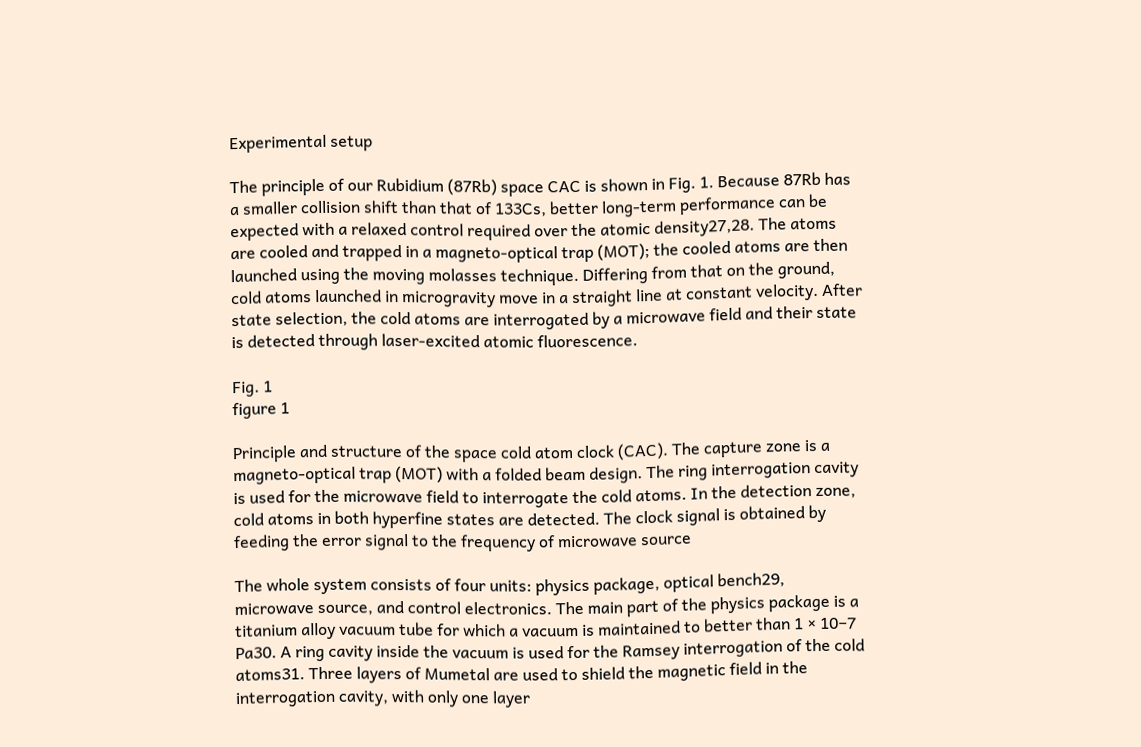Experimental setup

The principle of our Rubidium (87Rb) space CAC is shown in Fig. 1. Because 87Rb has a smaller collision shift than that of 133Cs, better long-term performance can be expected with a relaxed control required over the atomic density27,28. The atoms are cooled and trapped in a magneto-optical trap (MOT); the cooled atoms are then launched using the moving molasses technique. Differing from that on the ground, cold atoms launched in microgravity move in a straight line at constant velocity. After state selection, the cold atoms are interrogated by a microwave field and their state is detected through laser-excited atomic fluorescence.

Fig. 1
figure 1

Principle and structure of the space cold atom clock (CAC). The capture zone is a magneto-optical trap (MOT) with a folded beam design. The ring interrogation cavity is used for the microwave field to interrogate the cold atoms. In the detection zone, cold atoms in both hyperfine states are detected. The clock signal is obtained by feeding the error signal to the frequency of microwave source

The whole system consists of four units: physics package, optical bench29, microwave source, and control electronics. The main part of the physics package is a titanium alloy vacuum tube for which a vacuum is maintained to better than 1 × 10−7 Pa30. A ring cavity inside the vacuum is used for the Ramsey interrogation of the cold atoms31. Three layers of Mumetal are used to shield the magnetic field in the interrogation cavity, with only one layer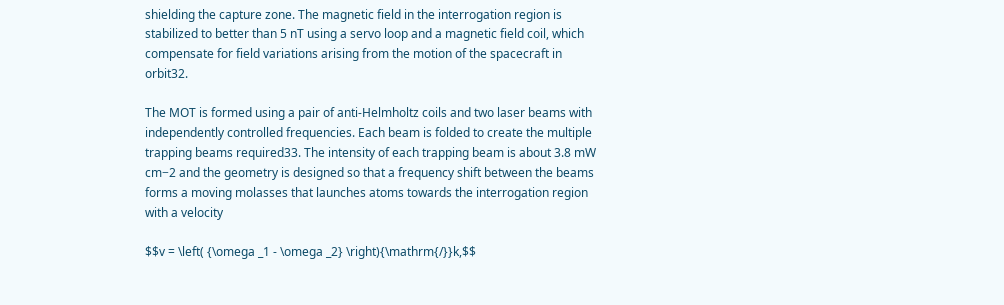shielding the capture zone. The magnetic field in the interrogation region is stabilized to better than 5 nT using a servo loop and a magnetic field coil, which compensate for field variations arising from the motion of the spacecraft in orbit32.

The MOT is formed using a pair of anti-Helmholtz coils and two laser beams with independently controlled frequencies. Each beam is folded to create the multiple trapping beams required33. The intensity of each trapping beam is about 3.8 mW cm−2 and the geometry is designed so that a frequency shift between the beams forms a moving molasses that launches atoms towards the interrogation region with a velocity

$$v = \left( {\omega _1 - \omega _2} \right){\mathrm{/}}k,$$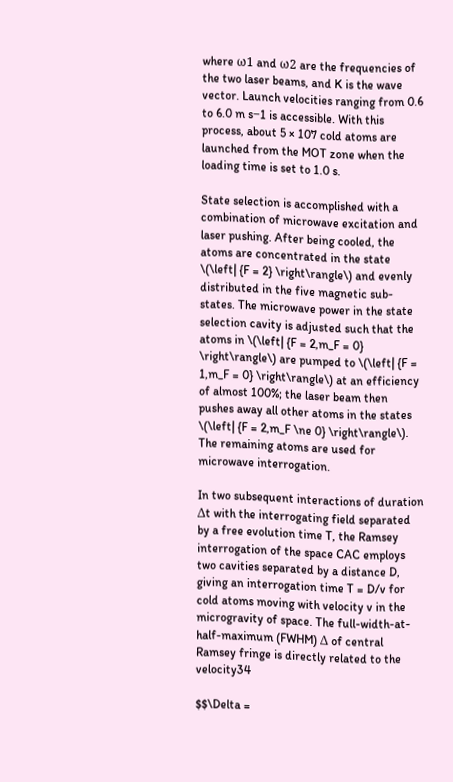where ω1 and ω2 are the frequencies of the two laser beams, and K is the wave vector. Launch velocities ranging from 0.6 to 6.0 m s−1 is accessible. With this process, about 5 × 107 cold atoms are launched from the MOT zone when the loading time is set to 1.0 s.

State selection is accomplished with a combination of microwave excitation and laser pushing. After being cooled, the atoms are concentrated in the state \(\left| {F = 2} \right\rangle\) and evenly distributed in the five magnetic sub-states. The microwave power in the state selection cavity is adjusted such that the atoms in \(\left| {F = 2,m_F = 0} \right\rangle\) are pumped to \(\left| {F = 1,m_F = 0} \right\rangle\) at an efficiency of almost 100%; the laser beam then pushes away all other atoms in the states \(\left| {F = 2,m_F \ne 0} \right\rangle\). The remaining atoms are used for microwave interrogation.

In two subsequent interactions of duration Δt with the interrogating field separated by a free evolution time T, the Ramsey interrogation of the space CAC employs two cavities separated by a distance D, giving an interrogation time T = D/v for cold atoms moving with velocity v in the microgravity of space. The full-width-at-half-maximum (FWHM) Δ of central Ramsey fringe is directly related to the velocity34

$$\Delta =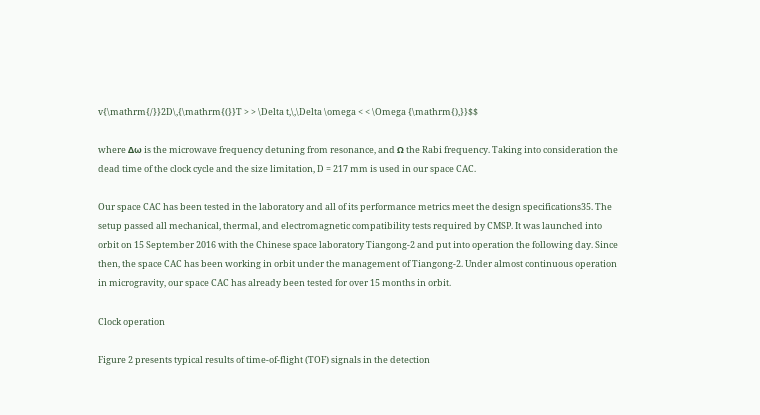v{\mathrm{/}}2D\,{\mathrm{(}}T > > \Delta t,\,\Delta \omega < < \Omega {\mathrm{),}}$$

where Δω is the microwave frequency detuning from resonance, and Ω the Rabi frequency. Taking into consideration the dead time of the clock cycle and the size limitation, D = 217 mm is used in our space CAC.

Our space CAC has been tested in the laboratory and all of its performance metrics meet the design specifications35. The setup passed all mechanical, thermal, and electromagnetic compatibility tests required by CMSP. It was launched into orbit on 15 September 2016 with the Chinese space laboratory Tiangong-2 and put into operation the following day. Since then, the space CAC has been working in orbit under the management of Tiangong-2. Under almost continuous operation in microgravity, our space CAC has already been tested for over 15 months in orbit.

Clock operation

Figure 2 presents typical results of time-of-flight (TOF) signals in the detection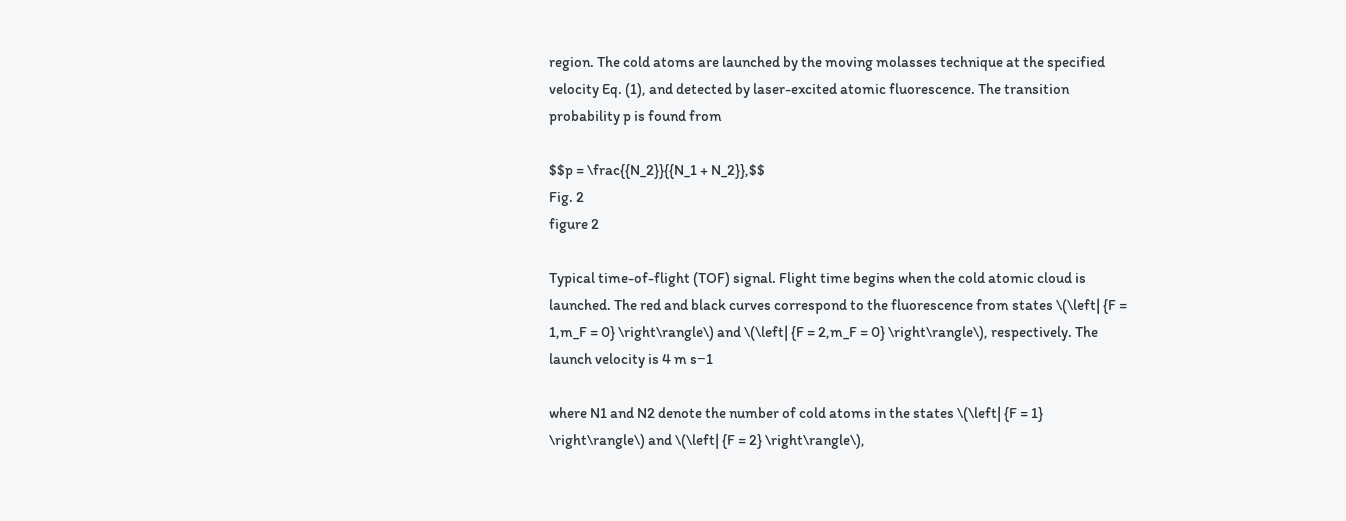region. The cold atoms are launched by the moving molasses technique at the specified velocity Eq. (1), and detected by laser-excited atomic fluorescence. The transition probability p is found from

$$p = \frac{{N_2}}{{N_1 + N_2}},$$
Fig. 2
figure 2

Typical time-of-flight (TOF) signal. Flight time begins when the cold atomic cloud is launched. The red and black curves correspond to the fluorescence from states \(\left| {F = 1,m_F = 0} \right\rangle\) and \(\left| {F = 2,m_F = 0} \right\rangle\), respectively. The launch velocity is 4 m s−1

where N1 and N2 denote the number of cold atoms in the states \(\left| {F = 1} \right\rangle\) and \(\left| {F = 2} \right\rangle\),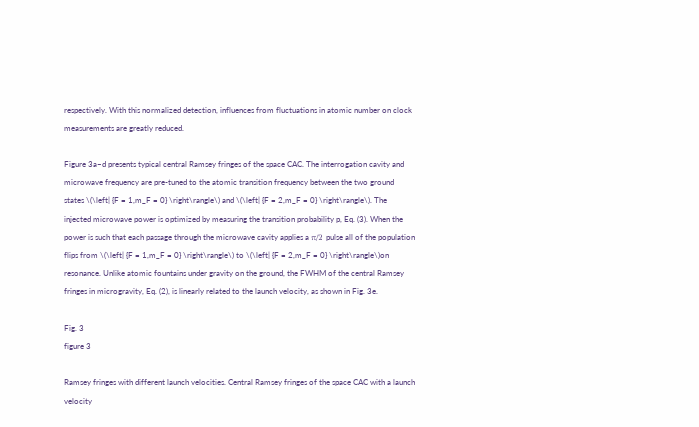respectively. With this normalized detection, influences from fluctuations in atomic number on clock measurements are greatly reduced.

Figure 3a–d presents typical central Ramsey fringes of the space CAC. The interrogation cavity and microwave frequency are pre-tuned to the atomic transition frequency between the two ground states \(\left| {F = 1,m_F = 0} \right\rangle\) and \(\left| {F = 2,m_F = 0} \right\rangle\). The injected microwave power is optimized by measuring the transition probability p, Eq. (3). When the power is such that each passage through the microwave cavity applies a π/2 pulse all of the population flips from \(\left| {F = 1,m_F = 0} \right\rangle\) to \(\left| {F = 2,m_F = 0} \right\rangle\)on resonance. Unlike atomic fountains under gravity on the ground, the FWHM of the central Ramsey fringes in microgravity, Eq. (2), is linearly related to the launch velocity, as shown in Fig. 3e.

Fig. 3
figure 3

Ramsey fringes with different launch velocities. Central Ramsey fringes of the space CAC with a launch velocity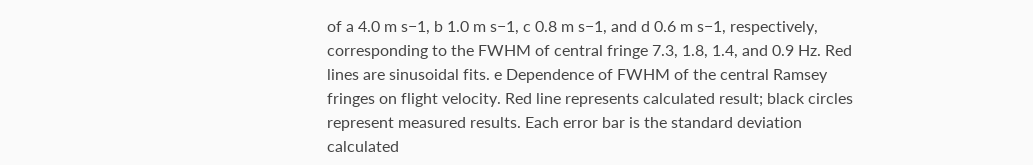of a 4.0 m s−1, b 1.0 m s−1, c 0.8 m s−1, and d 0.6 m s−1, respectively, corresponding to the FWHM of central fringe 7.3, 1.8, 1.4, and 0.9 Hz. Red lines are sinusoidal fits. e Dependence of FWHM of the central Ramsey fringes on flight velocity. Red line represents calculated result; black circles represent measured results. Each error bar is the standard deviation calculated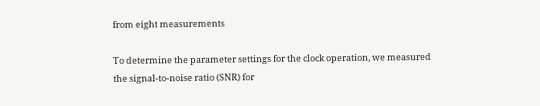from eight measurements

To determine the parameter settings for the clock operation, we measured the signal-to-noise ratio (SNR) for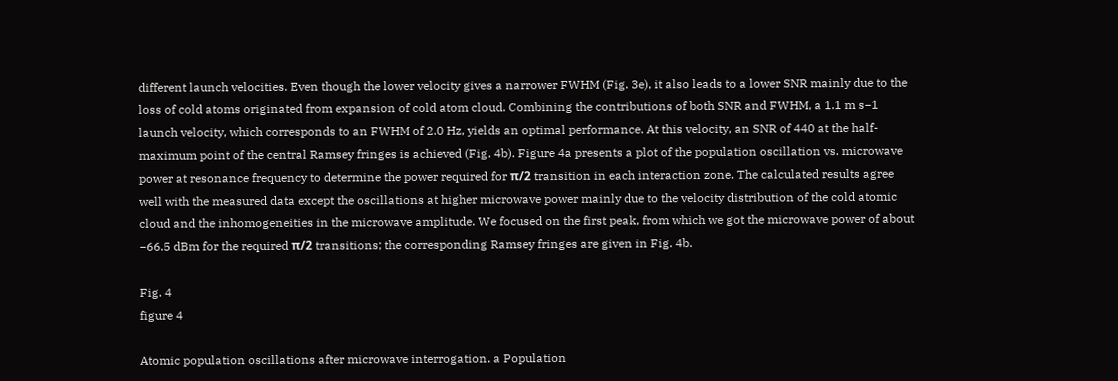different launch velocities. Even though the lower velocity gives a narrower FWHM (Fig. 3e), it also leads to a lower SNR mainly due to the loss of cold atoms originated from expansion of cold atom cloud. Combining the contributions of both SNR and FWHM, a 1.1 m s−1 launch velocity, which corresponds to an FWHM of 2.0 Hz, yields an optimal performance. At this velocity, an SNR of 440 at the half-maximum point of the central Ramsey fringes is achieved (Fig. 4b). Figure 4a presents a plot of the population oscillation vs. microwave power at resonance frequency to determine the power required for π/2 transition in each interaction zone. The calculated results agree well with the measured data except the oscillations at higher microwave power mainly due to the velocity distribution of the cold atomic cloud and the inhomogeneities in the microwave amplitude. We focused on the first peak, from which we got the microwave power of about −66.5 dBm for the required π/2 transitions; the corresponding Ramsey fringes are given in Fig. 4b.

Fig. 4
figure 4

Atomic population oscillations after microwave interrogation. a Population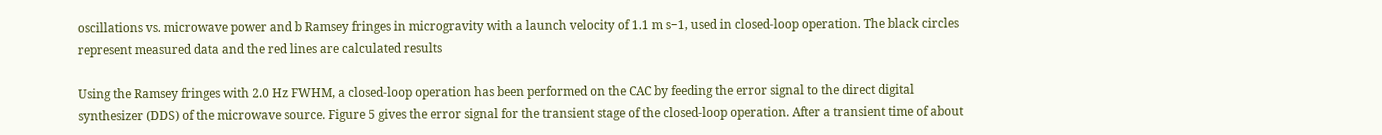oscillations vs. microwave power and b Ramsey fringes in microgravity with a launch velocity of 1.1 m s−1, used in closed-loop operation. The black circles represent measured data and the red lines are calculated results

Using the Ramsey fringes with 2.0 Hz FWHM, a closed-loop operation has been performed on the CAC by feeding the error signal to the direct digital synthesizer (DDS) of the microwave source. Figure 5 gives the error signal for the transient stage of the closed-loop operation. After a transient time of about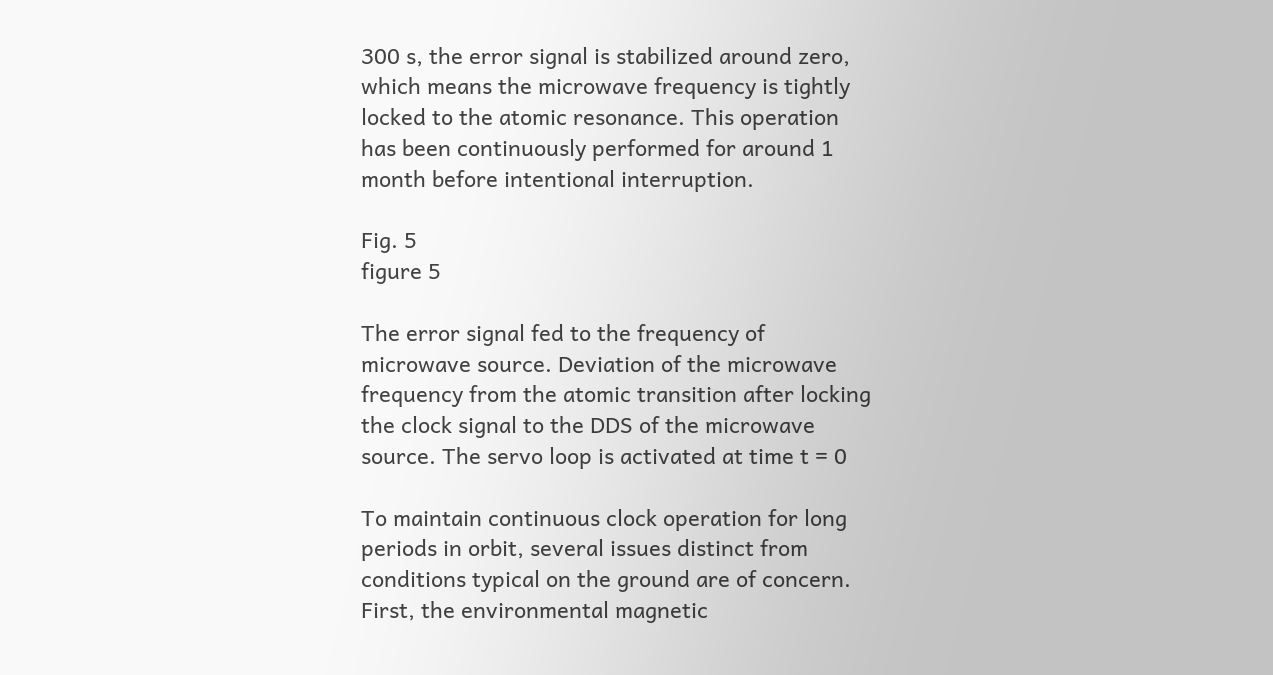300 s, the error signal is stabilized around zero, which means the microwave frequency is tightly locked to the atomic resonance. This operation has been continuously performed for around 1 month before intentional interruption.

Fig. 5
figure 5

The error signal fed to the frequency of microwave source. Deviation of the microwave frequency from the atomic transition after locking the clock signal to the DDS of the microwave source. The servo loop is activated at time t = 0

To maintain continuous clock operation for long periods in orbit, several issues distinct from conditions typical on the ground are of concern. First, the environmental magnetic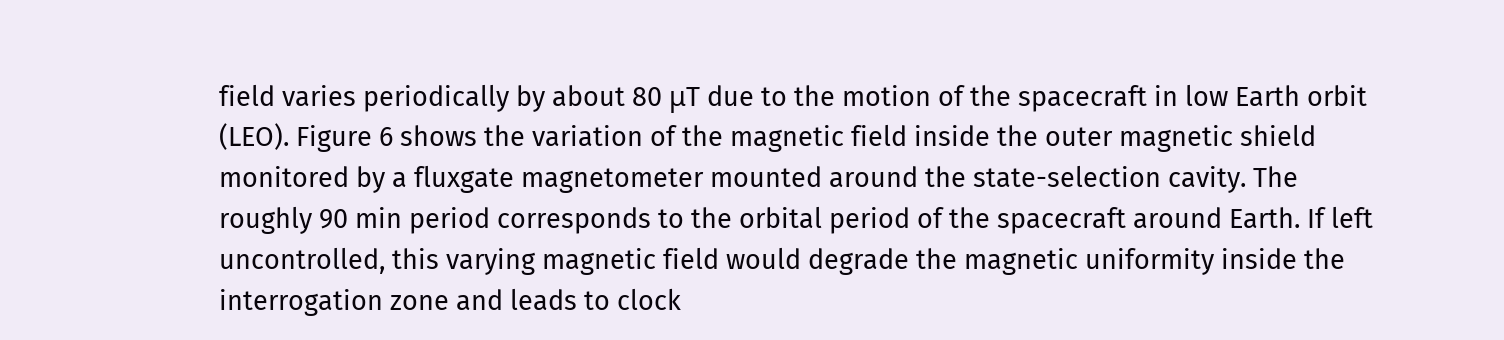field varies periodically by about 80 μT due to the motion of the spacecraft in low Earth orbit (LEO). Figure 6 shows the variation of the magnetic field inside the outer magnetic shield monitored by a fluxgate magnetometer mounted around the state-selection cavity. The roughly 90 min period corresponds to the orbital period of the spacecraft around Earth. If left uncontrolled, this varying magnetic field would degrade the magnetic uniformity inside the interrogation zone and leads to clock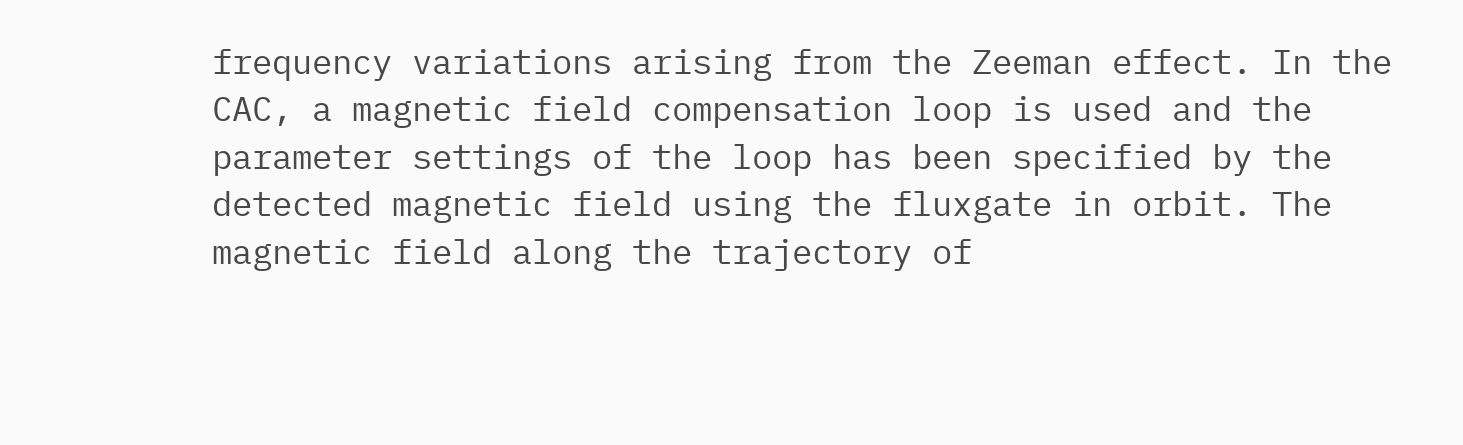frequency variations arising from the Zeeman effect. In the CAC, a magnetic field compensation loop is used and the parameter settings of the loop has been specified by the detected magnetic field using the fluxgate in orbit. The magnetic field along the trajectory of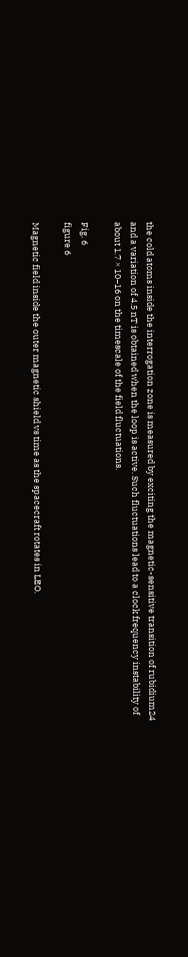the cold atoms inside the interrogation zone is measured by exciting the magnetic-sensitive transition of rubidium24 and a variation of 4.5 nT is obtained when the loop is active. Such fluctuations lead to a clock frequency instability of about 1.7 × 10−16 on the timescale of the field fluctuations.

Fig. 6
figure 6

Magnetic field inside the outer magnetic shield vs time as the spacecraft rotates in LEO.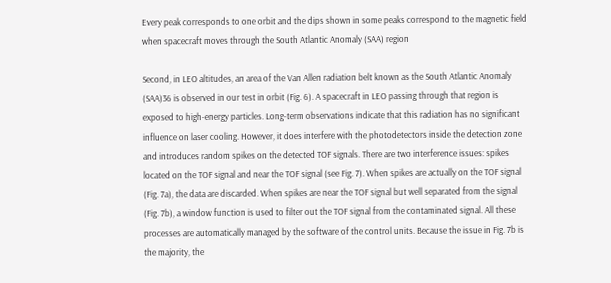Every peak corresponds to one orbit and the dips shown in some peaks correspond to the magnetic field when spacecraft moves through the South Atlantic Anomaly (SAA) region

Second, in LEO altitudes, an area of the Van Allen radiation belt known as the South Atlantic Anomaly (SAA)36 is observed in our test in orbit (Fig. 6). A spacecraft in LEO passing through that region is exposed to high-energy particles. Long-term observations indicate that this radiation has no significant influence on laser cooling. However, it does interfere with the photodetectors inside the detection zone and introduces random spikes on the detected TOF signals. There are two interference issues: spikes located on the TOF signal and near the TOF signal (see Fig. 7). When spikes are actually on the TOF signal (Fig. 7a), the data are discarded. When spikes are near the TOF signal but well separated from the signal (Fig. 7b), a window function is used to filter out the TOF signal from the contaminated signal. All these processes are automatically managed by the software of the control units. Because the issue in Fig. 7b is the majority, the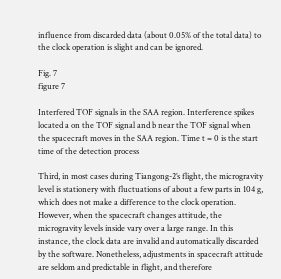influence from discarded data (about 0.05% of the total data) to the clock operation is slight and can be ignored.

Fig. 7
figure 7

Interfered TOF signals in the SAA region. Interference spikes located a on the TOF signal and b near the TOF signal when the spacecraft moves in the SAA region. Time t = 0 is the start time of the detection process

Third, in most cases during Tiangong-2’s flight, the microgravity level is stationery with fluctuations of about a few parts in 104 g, which does not make a difference to the clock operation. However, when the spacecraft changes attitude, the microgravity levels inside vary over a large range. In this instance, the clock data are invalid and automatically discarded by the software. Nonetheless, adjustments in spacecraft attitude are seldom and predictable in flight, and therefore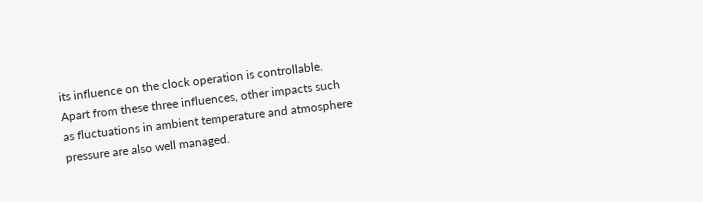its influence on the clock operation is controllable. Apart from these three influences, other impacts such as fluctuations in ambient temperature and atmosphere pressure are also well managed.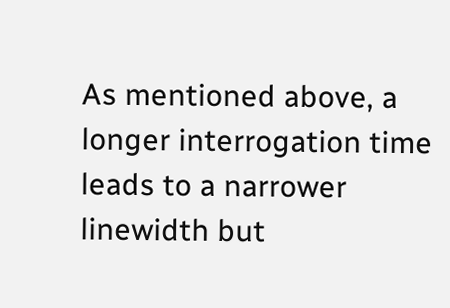As mentioned above, a longer interrogation time leads to a narrower linewidth but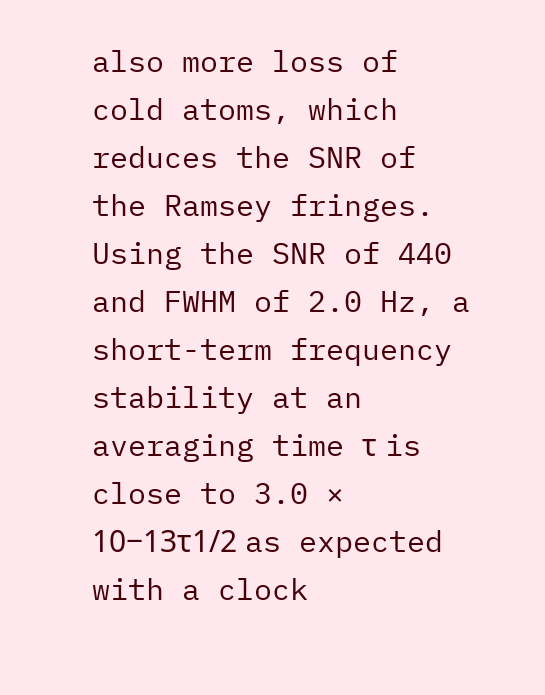also more loss of cold atoms, which reduces the SNR of the Ramsey fringes. Using the SNR of 440 and FWHM of 2.0 Hz, a short-term frequency stability at an averaging time τ is close to 3.0 × 10−13τ1/2 as expected with a clock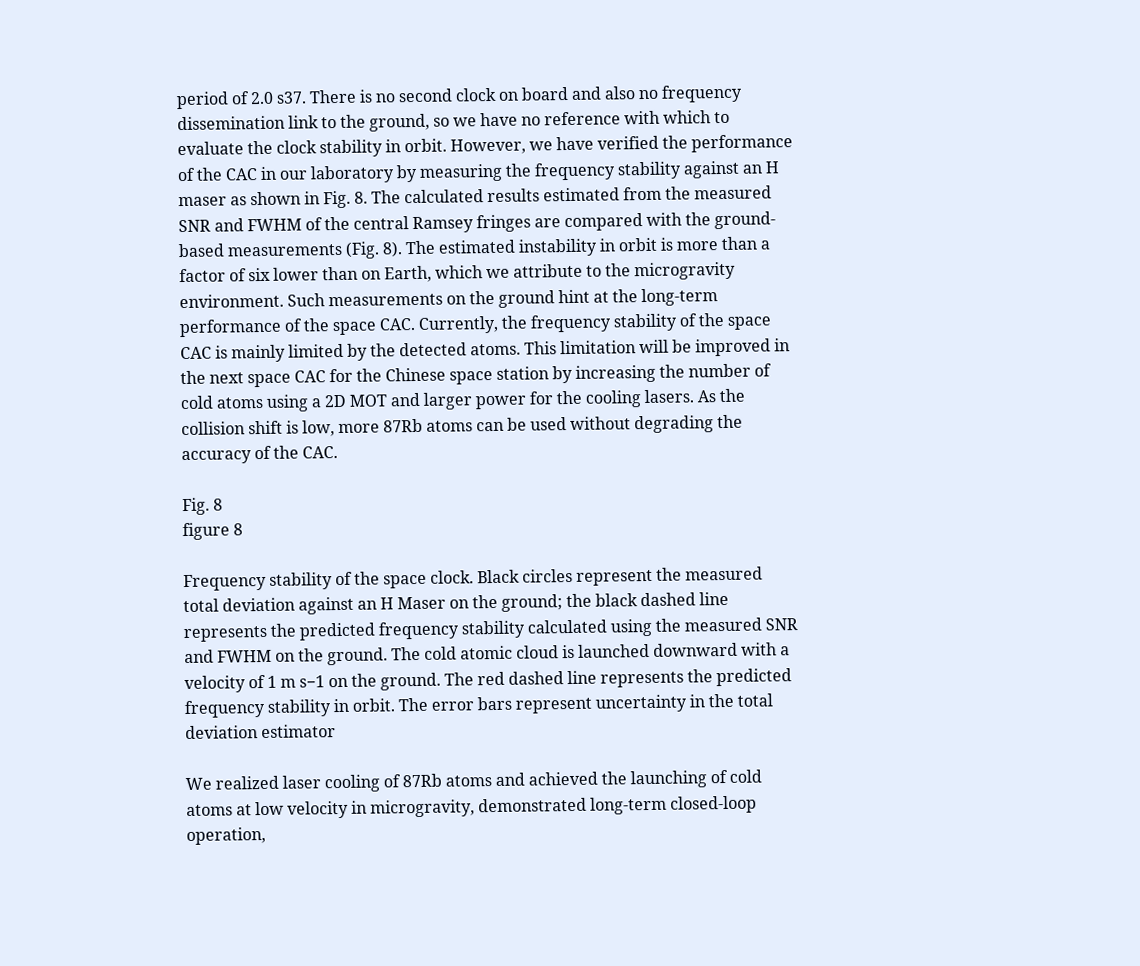period of 2.0 s37. There is no second clock on board and also no frequency dissemination link to the ground, so we have no reference with which to evaluate the clock stability in orbit. However, we have verified the performance of the CAC in our laboratory by measuring the frequency stability against an H maser as shown in Fig. 8. The calculated results estimated from the measured SNR and FWHM of the central Ramsey fringes are compared with the ground-based measurements (Fig. 8). The estimated instability in orbit is more than a factor of six lower than on Earth, which we attribute to the microgravity environment. Such measurements on the ground hint at the long-term performance of the space CAC. Currently, the frequency stability of the space CAC is mainly limited by the detected atoms. This limitation will be improved in the next space CAC for the Chinese space station by increasing the number of cold atoms using a 2D MOT and larger power for the cooling lasers. As the collision shift is low, more 87Rb atoms can be used without degrading the accuracy of the CAC.

Fig. 8
figure 8

Frequency stability of the space clock. Black circles represent the measured total deviation against an H Maser on the ground; the black dashed line represents the predicted frequency stability calculated using the measured SNR and FWHM on the ground. The cold atomic cloud is launched downward with a velocity of 1 m s−1 on the ground. The red dashed line represents the predicted frequency stability in orbit. The error bars represent uncertainty in the total deviation estimator

We realized laser cooling of 87Rb atoms and achieved the launching of cold atoms at low velocity in microgravity, demonstrated long-term closed-loop operation,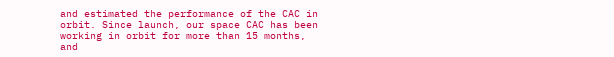and estimated the performance of the CAC in orbit. Since launch, our space CAC has been working in orbit for more than 15 months, and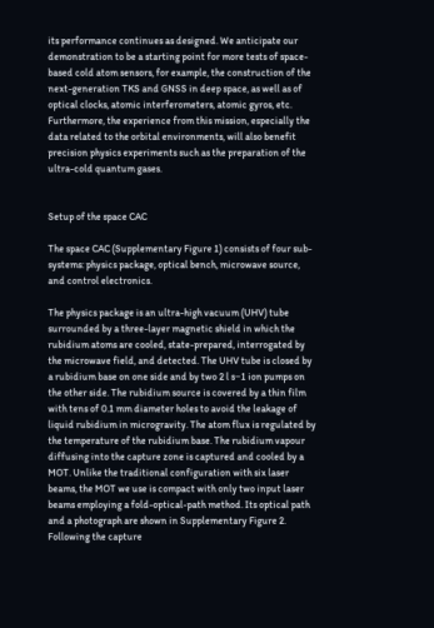its performance continues as designed. We anticipate our demonstration to be a starting point for more tests of space-based cold atom sensors, for example, the construction of the next-generation TKS and GNSS in deep space, as well as of optical clocks, atomic interferometers, atomic gyros, etc. Furthermore, the experience from this mission, especially the data related to the orbital environments, will also benefit precision physics experiments such as the preparation of the ultra-cold quantum gases.


Setup of the space CAC

The space CAC (Supplementary Figure 1) consists of four sub-systems: physics package, optical bench, microwave source, and control electronics.

The physics package is an ultra-high vacuum (UHV) tube surrounded by a three-layer magnetic shield in which the rubidium atoms are cooled, state-prepared, interrogated by the microwave field, and detected. The UHV tube is closed by a rubidium base on one side and by two 2 l s−1 ion pumps on the other side. The rubidium source is covered by a thin film with tens of 0.1 mm diameter holes to avoid the leakage of liquid rubidium in microgravity. The atom flux is regulated by the temperature of the rubidium base. The rubidium vapour diffusing into the capture zone is captured and cooled by a MOT. Unlike the traditional configuration with six laser beams, the MOT we use is compact with only two input laser beams employing a fold-optical-path method. Its optical path and a photograph are shown in Supplementary Figure 2. Following the capture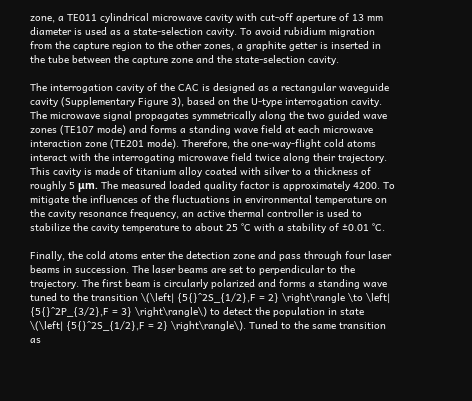zone, a TE011 cylindrical microwave cavity with cut-off aperture of 13 mm diameter is used as a state-selection cavity. To avoid rubidium migration from the capture region to the other zones, a graphite getter is inserted in the tube between the capture zone and the state-selection cavity.

The interrogation cavity of the CAC is designed as a rectangular waveguide cavity (Supplementary Figure 3), based on the U-type interrogation cavity. The microwave signal propagates symmetrically along the two guided wave zones (TE107 mode) and forms a standing wave field at each microwave interaction zone (TE201 mode). Therefore, the one-way-flight cold atoms interact with the interrogating microwave field twice along their trajectory. This cavity is made of titanium alloy coated with silver to a thickness of roughly 5 μm. The measured loaded quality factor is approximately 4200. To mitigate the influences of the fluctuations in environmental temperature on the cavity resonance frequency, an active thermal controller is used to stabilize the cavity temperature to about 25 °C with a stability of ±0.01 °C.

Finally, the cold atoms enter the detection zone and pass through four laser beams in succession. The laser beams are set to perpendicular to the trajectory. The first beam is circularly polarized and forms a standing wave tuned to the transition \(\left| {5{}^2S_{1/2},F = 2} \right\rangle \to \left| {5{}^2P_{3/2},F = 3} \right\rangle\) to detect the population in state \(\left| {5{}^2S_{1/2},F = 2} \right\rangle\). Tuned to the same transition as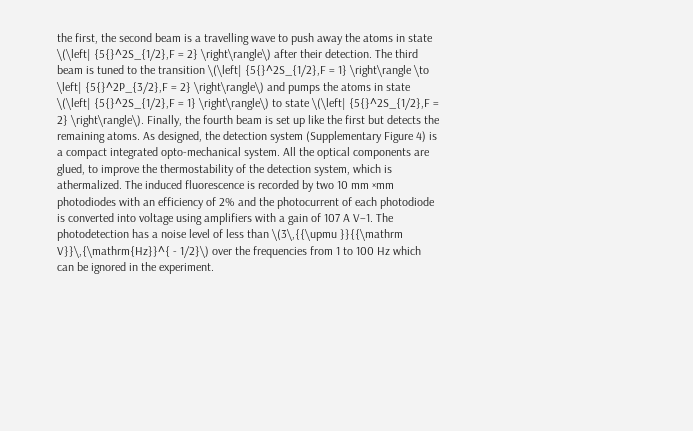the first, the second beam is a travelling wave to push away the atoms in state \(\left| {5{}^2S_{1/2},F = 2} \right\rangle\) after their detection. The third beam is tuned to the transition \(\left| {5{}^2S_{1/2},F = 1} \right\rangle \to \left| {5{}^2P_{3/2},F = 2} \right\rangle\) and pumps the atoms in state \(\left| {5{}^2S_{1/2},F = 1} \right\rangle\) to state \(\left| {5{}^2S_{1/2},F = 2} \right\rangle\). Finally, the fourth beam is set up like the first but detects the remaining atoms. As designed, the detection system (Supplementary Figure 4) is a compact integrated opto-mechanical system. All the optical components are glued, to improve the thermostability of the detection system, which is athermalized. The induced fluorescence is recorded by two 10 mm ×mm photodiodes with an efficiency of 2% and the photocurrent of each photodiode is converted into voltage using amplifiers with a gain of 107 A V−1. The photodetection has a noise level of less than \(3\,{{\upmu }}{{\mathrm V}}\,{\mathrm{Hz}}^{ - 1/2}\) over the frequencies from 1 to 100 Hz which can be ignored in the experiment.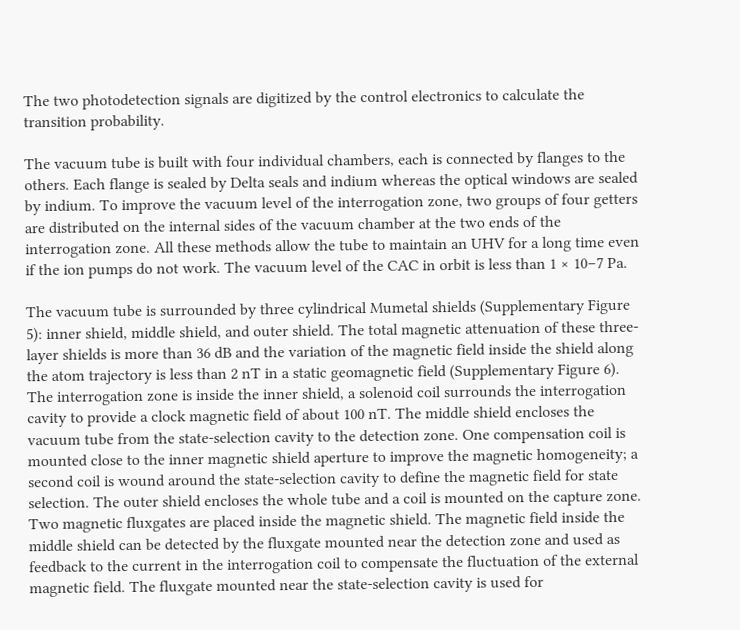The two photodetection signals are digitized by the control electronics to calculate the transition probability.

The vacuum tube is built with four individual chambers, each is connected by flanges to the others. Each flange is sealed by Delta seals and indium whereas the optical windows are sealed by indium. To improve the vacuum level of the interrogation zone, two groups of four getters are distributed on the internal sides of the vacuum chamber at the two ends of the interrogation zone. All these methods allow the tube to maintain an UHV for a long time even if the ion pumps do not work. The vacuum level of the CAC in orbit is less than 1 × 10−7 Pa.

The vacuum tube is surrounded by three cylindrical Mumetal shields (Supplementary Figure 5): inner shield, middle shield, and outer shield. The total magnetic attenuation of these three-layer shields is more than 36 dB and the variation of the magnetic field inside the shield along the atom trajectory is less than 2 nT in a static geomagnetic field (Supplementary Figure 6). The interrogation zone is inside the inner shield, a solenoid coil surrounds the interrogation cavity to provide a clock magnetic field of about 100 nT. The middle shield encloses the vacuum tube from the state-selection cavity to the detection zone. One compensation coil is mounted close to the inner magnetic shield aperture to improve the magnetic homogeneity; a second coil is wound around the state-selection cavity to define the magnetic field for state selection. The outer shield encloses the whole tube and a coil is mounted on the capture zone. Two magnetic fluxgates are placed inside the magnetic shield. The magnetic field inside the middle shield can be detected by the fluxgate mounted near the detection zone and used as feedback to the current in the interrogation coil to compensate the fluctuation of the external magnetic field. The fluxgate mounted near the state-selection cavity is used for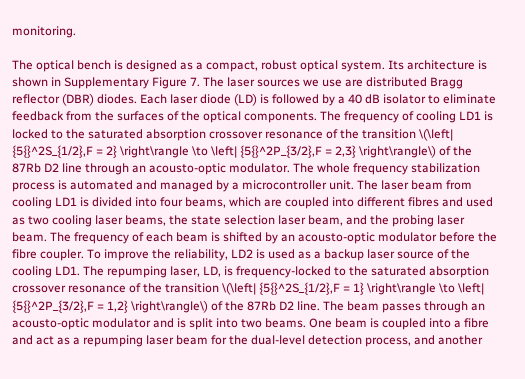monitoring.

The optical bench is designed as a compact, robust optical system. Its architecture is shown in Supplementary Figure 7. The laser sources we use are distributed Bragg reflector (DBR) diodes. Each laser diode (LD) is followed by a 40 dB isolator to eliminate feedback from the surfaces of the optical components. The frequency of cooling LD1 is locked to the saturated absorption crossover resonance of the transition \(\left| {5{}^2S_{1/2},F = 2} \right\rangle \to \left| {5{}^2P_{3/2},F = 2,3} \right\rangle\) of the 87Rb D2 line through an acousto-optic modulator. The whole frequency stabilization process is automated and managed by a microcontroller unit. The laser beam from cooling LD1 is divided into four beams, which are coupled into different fibres and used as two cooling laser beams, the state selection laser beam, and the probing laser beam. The frequency of each beam is shifted by an acousto-optic modulator before the fibre coupler. To improve the reliability, LD2 is used as a backup laser source of the cooling LD1. The repumping laser, LD, is frequency-locked to the saturated absorption crossover resonance of the transition \(\left| {5{}^2S_{1/2},F = 1} \right\rangle \to \left| {5{}^2P_{3/2},F = 1,2} \right\rangle\) of the 87Rb D2 line. The beam passes through an acousto-optic modulator and is split into two beams. One beam is coupled into a fibre and act as a repumping laser beam for the dual-level detection process, and another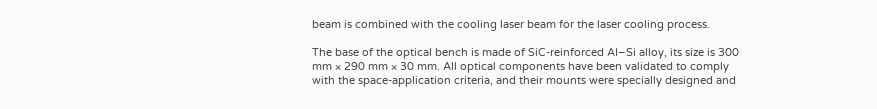beam is combined with the cooling laser beam for the laser cooling process.

The base of the optical bench is made of SiC-reinforced AI–Si alloy, its size is 300 mm × 290 mm × 30 mm. All optical components have been validated to comply with the space-application criteria, and their mounts were specially designed and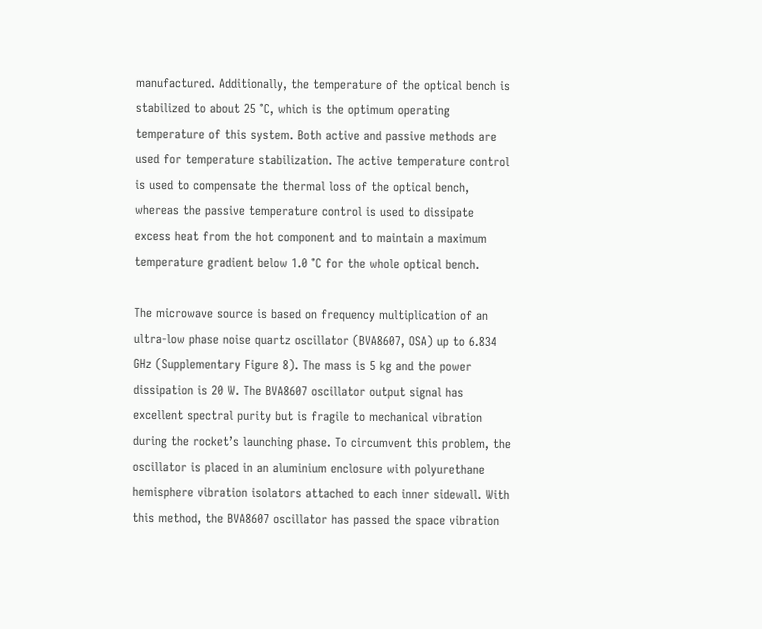manufactured. Additionally, the temperature of the optical bench is stabilized to about 25 °C, which is the optimum operating temperature of this system. Both active and passive methods are used for temperature stabilization. The active temperature control is used to compensate the thermal loss of the optical bench, whereas the passive temperature control is used to dissipate excess heat from the hot component and to maintain a maximum temperature gradient below 1.0 °C for the whole optical bench.

The microwave source is based on frequency multiplication of an ultra-low phase noise quartz oscillator (BVA8607, OSA) up to 6.834 GHz (Supplementary Figure 8). The mass is 5 kg and the power dissipation is 20 W. The BVA8607 oscillator output signal has excellent spectral purity but is fragile to mechanical vibration during the rocket’s launching phase. To circumvent this problem, the oscillator is placed in an aluminium enclosure with polyurethane hemisphere vibration isolators attached to each inner sidewall. With this method, the BVA8607 oscillator has passed the space vibration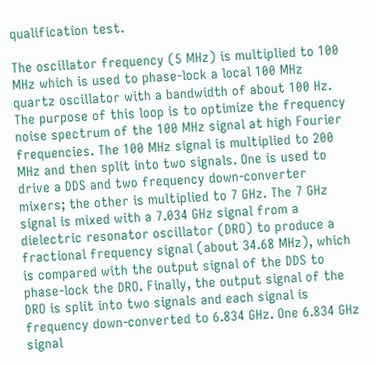qualification test.

The oscillator frequency (5 MHz) is multiplied to 100 MHz which is used to phase-lock a local 100 MHz quartz oscillator with a bandwidth of about 100 Hz. The purpose of this loop is to optimize the frequency noise spectrum of the 100 MHz signal at high Fourier frequencies. The 100 MHz signal is multiplied to 200 MHz and then split into two signals. One is used to drive a DDS and two frequency down-converter mixers; the other is multiplied to 7 GHz. The 7 GHz signal is mixed with a 7.034 GHz signal from a dielectric resonator oscillator (DRO) to produce a fractional frequency signal (about 34.68 MHz), which is compared with the output signal of the DDS to phase-lock the DRO. Finally, the output signal of the DRO is split into two signals and each signal is frequency down-converted to 6.834 GHz. One 6.834 GHz signal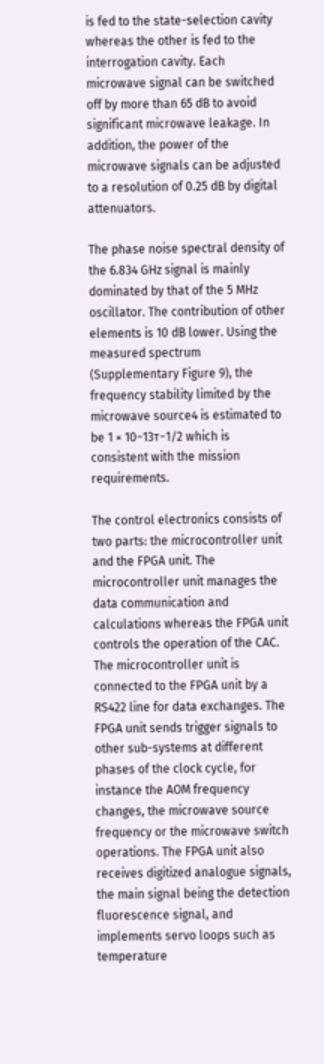is fed to the state-selection cavity whereas the other is fed to the interrogation cavity. Each microwave signal can be switched off by more than 65 dB to avoid significant microwave leakage. In addition, the power of the microwave signals can be adjusted to a resolution of 0.25 dB by digital attenuators.

The phase noise spectral density of the 6.834 GHz signal is mainly dominated by that of the 5 MHz oscillator. The contribution of other elements is 10 dB lower. Using the measured spectrum (Supplementary Figure 9), the frequency stability limited by the microwave source4 is estimated to be 1 × 10−13τ−1/2 which is consistent with the mission requirements.

The control electronics consists of two parts: the microcontroller unit and the FPGA unit. The microcontroller unit manages the data communication and calculations whereas the FPGA unit controls the operation of the CAC. The microcontroller unit is connected to the FPGA unit by a RS422 line for data exchanges. The FPGA unit sends trigger signals to other sub-systems at different phases of the clock cycle, for instance the AOM frequency changes, the microwave source frequency or the microwave switch operations. The FPGA unit also receives digitized analogue signals, the main signal being the detection fluorescence signal, and implements servo loops such as temperature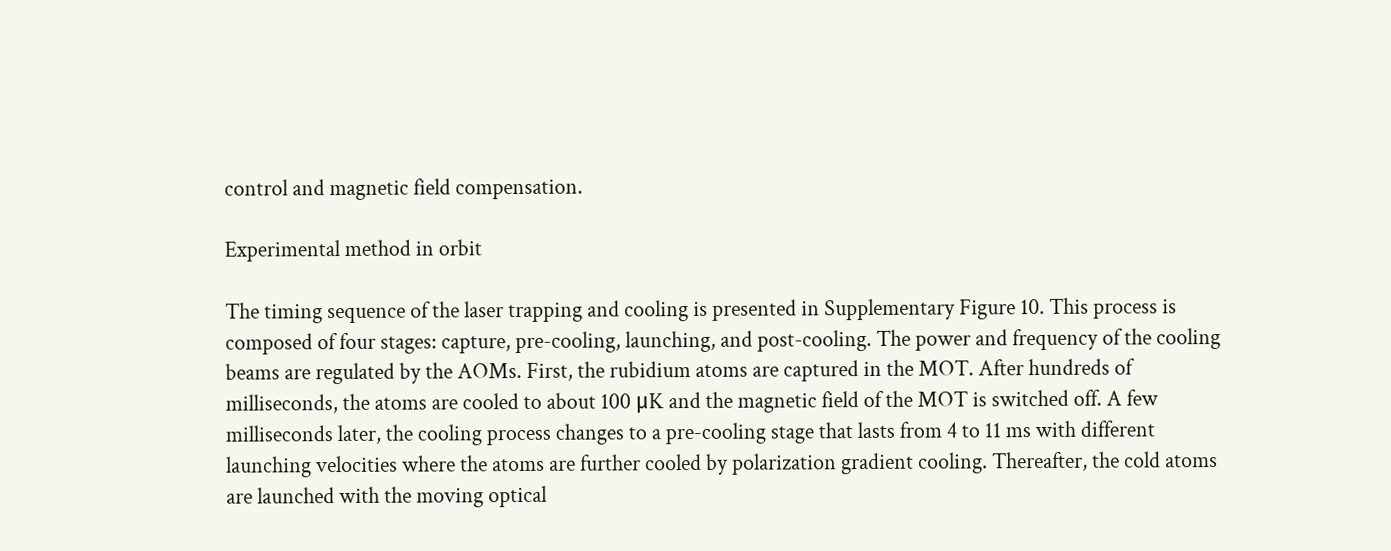control and magnetic field compensation.

Experimental method in orbit

The timing sequence of the laser trapping and cooling is presented in Supplementary Figure 10. This process is composed of four stages: capture, pre-cooling, launching, and post-cooling. The power and frequency of the cooling beams are regulated by the AOMs. First, the rubidium atoms are captured in the MOT. After hundreds of milliseconds, the atoms are cooled to about 100 μK and the magnetic field of the MOT is switched off. A few milliseconds later, the cooling process changes to a pre-cooling stage that lasts from 4 to 11 ms with different launching velocities where the atoms are further cooled by polarization gradient cooling. Thereafter, the cold atoms are launched with the moving optical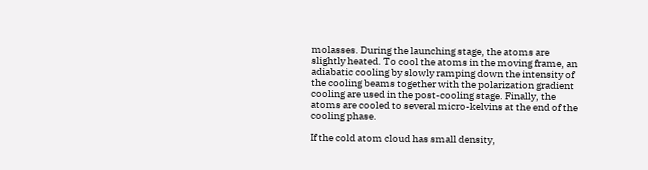molasses. During the launching stage, the atoms are slightly heated. To cool the atoms in the moving frame, an adiabatic cooling by slowly ramping down the intensity of the cooling beams together with the polarization gradient cooling are used in the post-cooling stage. Finally, the atoms are cooled to several micro-kelvins at the end of the cooling phase.

If the cold atom cloud has small density,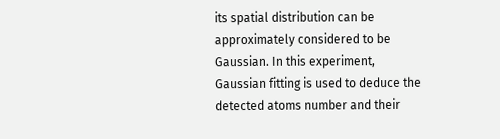its spatial distribution can be approximately considered to be Gaussian. In this experiment, Gaussian fitting is used to deduce the detected atoms number and their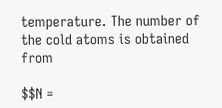temperature. The number of the cold atoms is obtained from

$$N =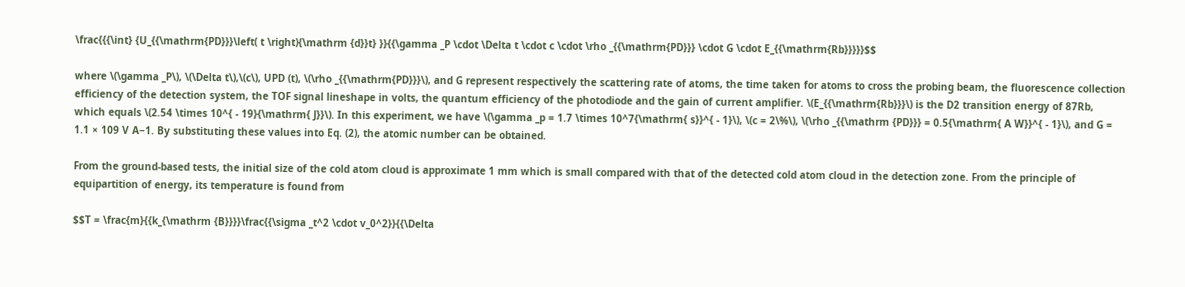\frac{{{\int} {U_{{\mathrm{PD}}}\left( t \right){\mathrm {d}}t} }}{{\gamma _P \cdot \Delta t \cdot c \cdot \rho _{{\mathrm{PD}}} \cdot G \cdot E_{{\mathrm{Rb}}}}}$$

where \(\gamma _P\), \(\Delta t\),\(c\), UPD (t), \(\rho _{{\mathrm{PD}}}\), and G represent respectively the scattering rate of atoms, the time taken for atoms to cross the probing beam, the fluorescence collection efficiency of the detection system, the TOF signal lineshape in volts, the quantum efficiency of the photodiode and the gain of current amplifier. \(E_{{\mathrm{Rb}}}\) is the D2 transition energy of 87Rb, which equals \(2.54 \times 10^{ - 19}{\mathrm{ J}}\). In this experiment, we have \(\gamma _p = 1.7 \times 10^7{\mathrm{ s}}^{ - 1}\), \(c = 2\%\), \(\rho _{{\mathrm {PD}}} = 0.5{\mathrm{ A W}}^{ - 1}\), and G = 1.1 × 109 V A−1. By substituting these values into Eq. (2), the atomic number can be obtained.

From the ground-based tests, the initial size of the cold atom cloud is approximate 1 mm which is small compared with that of the detected cold atom cloud in the detection zone. From the principle of equipartition of energy, its temperature is found from

$$T = \frac{m}{{k_{\mathrm {B}}}}\frac{{\sigma _t^2 \cdot v_0^2}}{{\Delta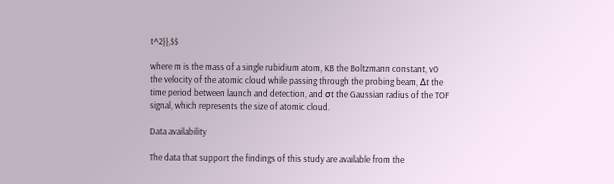t^2}},$$

where m is the mass of a single rubidium atom, KB the Boltzmann constant, v0 the velocity of the atomic cloud while passing through the probing beam, Δt the time period between launch and detection, and σt the Gaussian radius of the TOF signal, which represents the size of atomic cloud.

Data availability

The data that support the findings of this study are available from the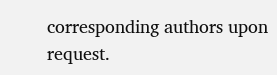corresponding authors upon request.